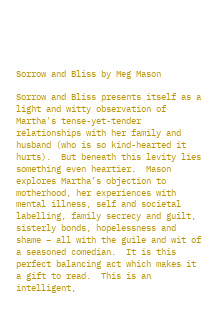Sorrow and Bliss by Meg Mason

Sorrow and Bliss presents itself as a light and witty observation of Martha's tense-yet-tender relationships with her family and husband (who is so kind-hearted it hurts).  But beneath this levity lies something even heartier.  Mason explores Martha’s objection to motherhood, her experiences with mental illness, self and societal labelling, family secrecy and guilt, sisterly bonds, hopelessness and shame – all with the guile and wit of a seasoned comedian.  It is this perfect balancing act which makes it a gift to read.  This is an intelligent,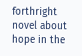forthright novel about hope in the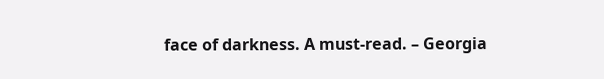face of darkness. A must-read. – Georgia